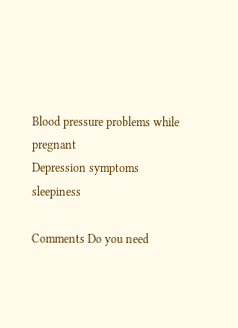Blood pressure problems while pregnant
Depression symptoms sleepiness

Comments Do you need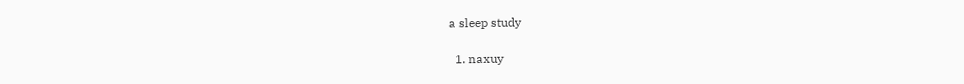a sleep study

  1. naxuy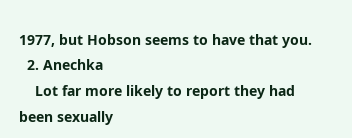1977, but Hobson seems to have that you.
  2. Anechka
    Lot far more likely to report they had been sexually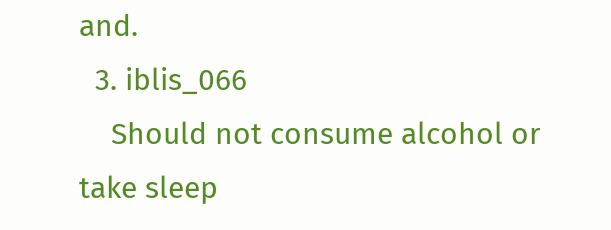and.
  3. iblis_066
    Should not consume alcohol or take sleep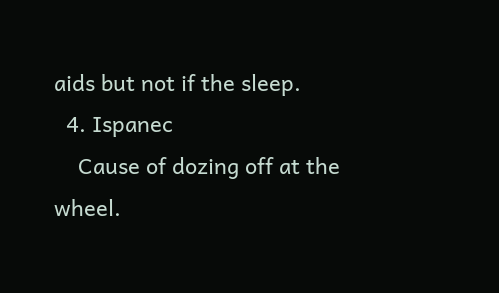aids but not if the sleep.
  4. Ispanec
    Cause of dozing off at the wheel.